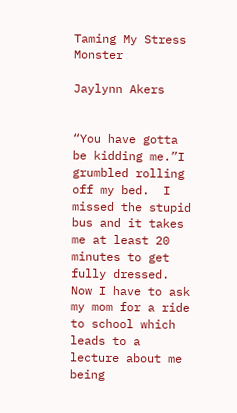Taming My Stress Monster

Jaylynn Akers


“You have gotta be kidding me.”I grumbled rolling off my bed.  I missed the stupid bus and it takes me at least 20 minutes to get fully dressed. Now I have to ask my mom for a ride to school which leads to a lecture about me being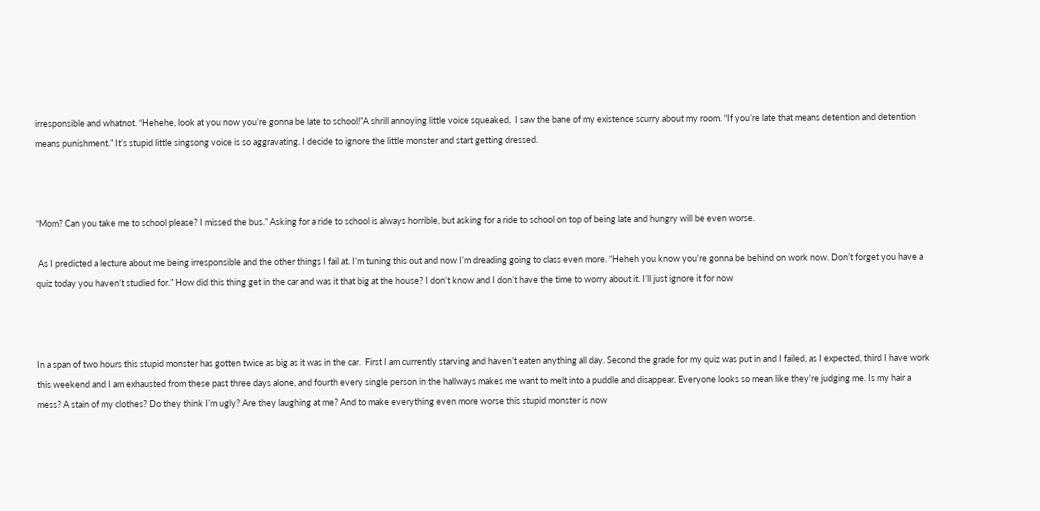irresponsible and whatnot. “Hehehe, look at you now you’re gonna be late to school!”A shrill annoying little voice squeaked,  I saw the bane of my existence scurry about my room. “If you’re late that means detention and detention means punishment.” It’s stupid little singsong voice is so aggravating. I decide to ignore the little monster and start getting dressed.



“Mom? Can you take me to school please? I missed the bus.” Asking for a ride to school is always horrible, but asking for a ride to school on top of being late and hungry will be even worse.

 As I predicted a lecture about me being irresponsible and the other things I fail at. I’m tuning this out and now I’m dreading going to class even more. “Heheh you know you’re gonna be behind on work now. Don’t forget you have a quiz today you haven’t studied for.” How did this thing get in the car and was it that big at the house? I don’t know and I don’t have the time to worry about it. I’ll just ignore it for now



In a span of two hours this stupid monster has gotten twice as big as it was in the car.  First I am currently starving and haven’t eaten anything all day. Second the grade for my quiz was put in and I failed, as I expected, third I have work this weekend and I am exhausted from these past three days alone, and fourth every single person in the hallways makes me want to melt into a puddle and disappear. Everyone looks so mean like they’re judging me. Is my hair a mess? A stain of my clothes? Do they think I’m ugly? Are they laughing at me? And to make everything even more worse this stupid monster is now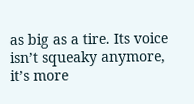as big as a tire. Its voice isn’t squeaky anymore, it’s more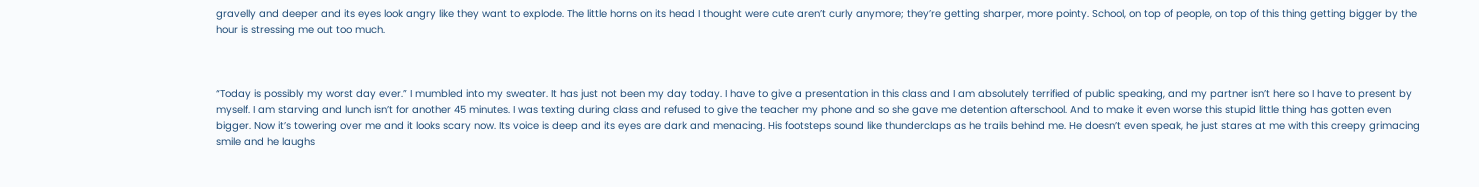gravelly and deeper and its eyes look angry like they want to explode. The little horns on its head I thought were cute aren’t curly anymore; they’re getting sharper, more pointy. School, on top of people, on top of this thing getting bigger by the hour is stressing me out too much.



“Today is possibly my worst day ever.” I mumbled into my sweater. It has just not been my day today. I have to give a presentation in this class and I am absolutely terrified of public speaking, and my partner isn’t here so I have to present by myself. I am starving and lunch isn’t for another 45 minutes. I was texting during class and refused to give the teacher my phone and so she gave me detention afterschool. And to make it even worse this stupid little thing has gotten even bigger. Now it’s towering over me and it looks scary now. Its voice is deep and its eyes are dark and menacing. His footsteps sound like thunderclaps as he trails behind me. He doesn’t even speak, he just stares at me with this creepy grimacing smile and he laughs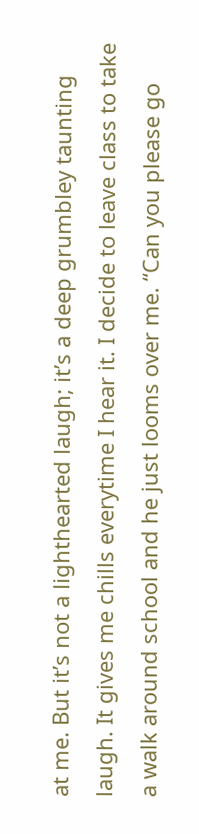at me. But it’s not a lighthearted laugh; it’s a deep grumbley taunting laugh. It gives me chills everytime I hear it. I decide to leave class to take a walk around school and he just looms over me. “Can you please go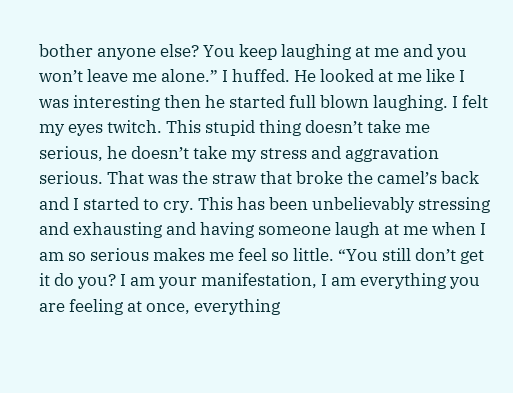bother anyone else? You keep laughing at me and you won’t leave me alone.” I huffed. He looked at me like I was interesting then he started full blown laughing. I felt my eyes twitch. This stupid thing doesn’t take me serious, he doesn’t take my stress and aggravation serious. That was the straw that broke the camel’s back and I started to cry. This has been unbelievably stressing and exhausting and having someone laugh at me when I am so serious makes me feel so little. “You still don’t get it do you? I am your manifestation, I am everything you are feeling at once, everything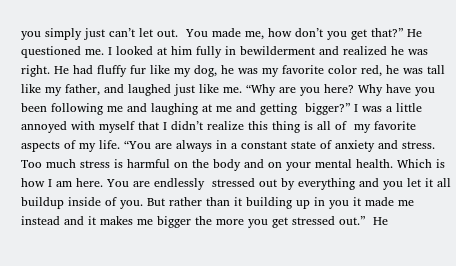you simply just can’t let out.  You made me, how don’t you get that?” He questioned me. I looked at him fully in bewilderment and realized he was right. He had fluffy fur like my dog, he was my favorite color red, he was tall like my father, and laughed just like me. “Why are you here? Why have you been following me and laughing at me and getting  bigger?” I was a little annoyed with myself that I didn’t realize this thing is all of  my favorite aspects of my life. “You are always in a constant state of anxiety and stress. Too much stress is harmful on the body and on your mental health. Which is how I am here. You are endlessly  stressed out by everything and you let it all buildup inside of you. But rather than it building up in you it made me instead and it makes me bigger the more you get stressed out.”  He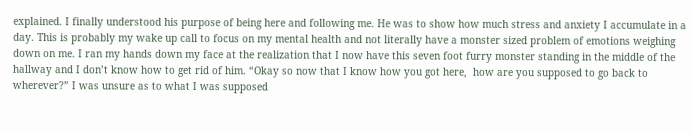explained. I finally understood his purpose of being here and following me. He was to show how much stress and anxiety I accumulate in a day. This is probably my wake up call to focus on my mental health and not literally have a monster sized problem of emotions weighing down on me. I ran my hands down my face at the realization that I now have this seven foot furry monster standing in the middle of the hallway and I don’t know how to get rid of him. “Okay so now that I know how you got here,  how are you supposed to go back to wherever?” I was unsure as to what I was supposed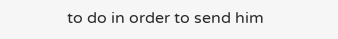to do in order to send him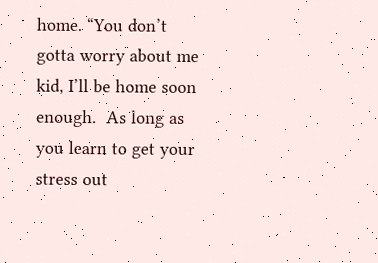home. “You don’t gotta worry about me kid, I’ll be home soon enough.  As long as you learn to get your stress out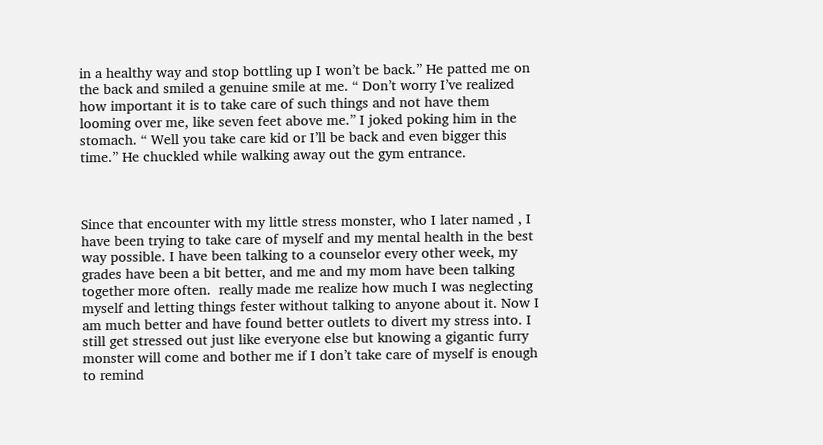in a healthy way and stop bottling up I won’t be back.” He patted me on the back and smiled a genuine smile at me. “ Don’t worry I’ve realized how important it is to take care of such things and not have them looming over me, like seven feet above me.” I joked poking him in the stomach. “ Well you take care kid or I’ll be back and even bigger this time.” He chuckled while walking away out the gym entrance.



Since that encounter with my little stress monster, who I later named , I have been trying to take care of myself and my mental health in the best way possible. I have been talking to a counselor every other week, my grades have been a bit better, and me and my mom have been talking together more often.  really made me realize how much I was neglecting myself and letting things fester without talking to anyone about it. Now I am much better and have found better outlets to divert my stress into. I still get stressed out just like everyone else but knowing a gigantic furry monster will come and bother me if I don’t take care of myself is enough to remind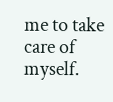me to take care of myself.